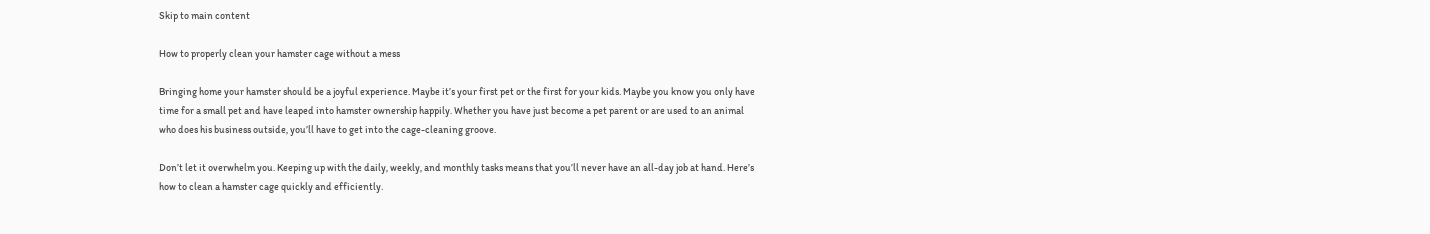Skip to main content

How to properly clean your hamster cage without a mess

Bringing home your hamster should be a joyful experience. Maybe it’s your first pet or the first for your kids. Maybe you know you only have time for a small pet and have leaped into hamster ownership happily. Whether you have just become a pet parent or are used to an animal who does his business outside, you’ll have to get into the cage-cleaning groove.

Don’t let it overwhelm you. Keeping up with the daily, weekly, and monthly tasks means that you’ll never have an all-day job at hand. Here’s how to clean a hamster cage quickly and efficiently.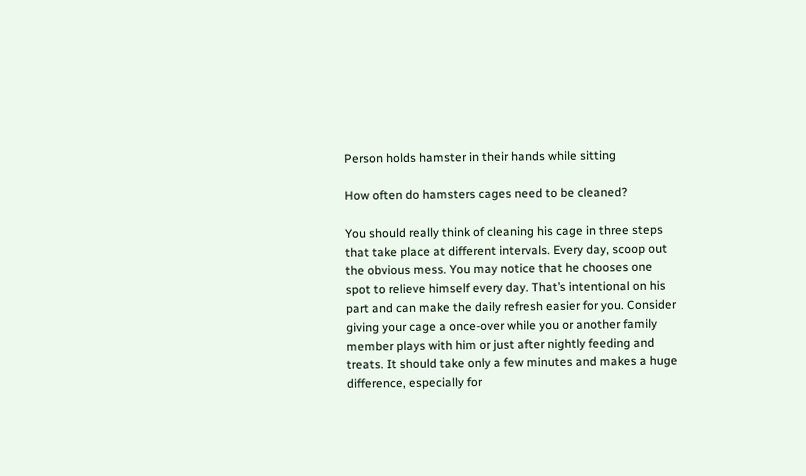Person holds hamster in their hands while sitting

How often do hamsters cages need to be cleaned?

You should really think of cleaning his cage in three steps that take place at different intervals. Every day, scoop out the obvious mess. You may notice that he chooses one spot to relieve himself every day. That’s intentional on his part and can make the daily refresh easier for you. Consider giving your cage a once-over while you or another family member plays with him or just after nightly feeding and treats. It should take only a few minutes and makes a huge difference, especially for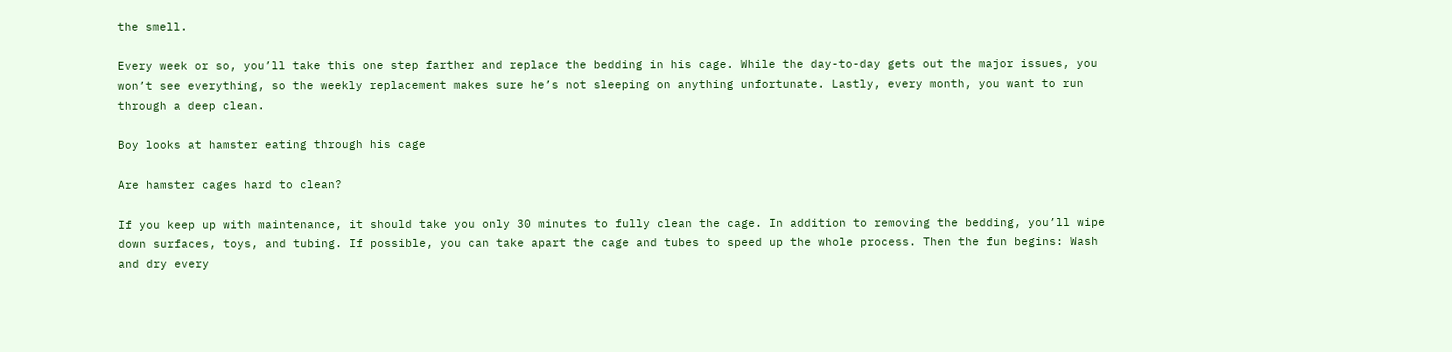the smell.

Every week or so, you’ll take this one step farther and replace the bedding in his cage. While the day-to-day gets out the major issues, you won’t see everything, so the weekly replacement makes sure he’s not sleeping on anything unfortunate. Lastly, every month, you want to run through a deep clean.

Boy looks at hamster eating through his cage

Are hamster cages hard to clean?

If you keep up with maintenance, it should take you only 30 minutes to fully clean the cage. In addition to removing the bedding, you’ll wipe down surfaces, toys, and tubing. If possible, you can take apart the cage and tubes to speed up the whole process. Then the fun begins: Wash and dry every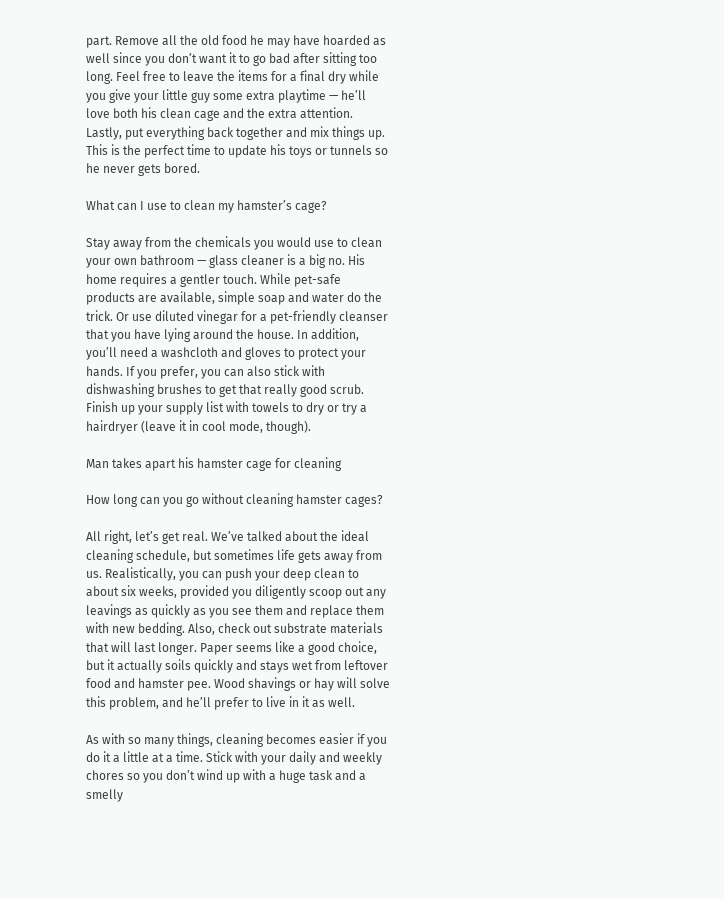part. Remove all the old food he may have hoarded as well since you don’t want it to go bad after sitting too long. Feel free to leave the items for a final dry while you give your little guy some extra playtime — he’ll love both his clean cage and the extra attention. Lastly, put everything back together and mix things up. This is the perfect time to update his toys or tunnels so he never gets bored.

What can I use to clean my hamster’s cage?

Stay away from the chemicals you would use to clean your own bathroom — glass cleaner is a big no. His home requires a gentler touch. While pet-safe products are available, simple soap and water do the trick. Or use diluted vinegar for a pet-friendly cleanser that you have lying around the house. In addition, you’ll need a washcloth and gloves to protect your hands. If you prefer, you can also stick with dishwashing brushes to get that really good scrub. Finish up your supply list with towels to dry or try a hairdryer (leave it in cool mode, though).

Man takes apart his hamster cage for cleaning

How long can you go without cleaning hamster cages?

All right, let’s get real. We’ve talked about the ideal cleaning schedule, but sometimes life gets away from us. Realistically, you can push your deep clean to about six weeks, provided you diligently scoop out any leavings as quickly as you see them and replace them with new bedding. Also, check out substrate materials that will last longer. Paper seems like a good choice, but it actually soils quickly and stays wet from leftover food and hamster pee. Wood shavings or hay will solve this problem, and he’ll prefer to live in it as well.

As with so many things, cleaning becomes easier if you do it a little at a time. Stick with your daily and weekly chores so you don’t wind up with a huge task and a smelly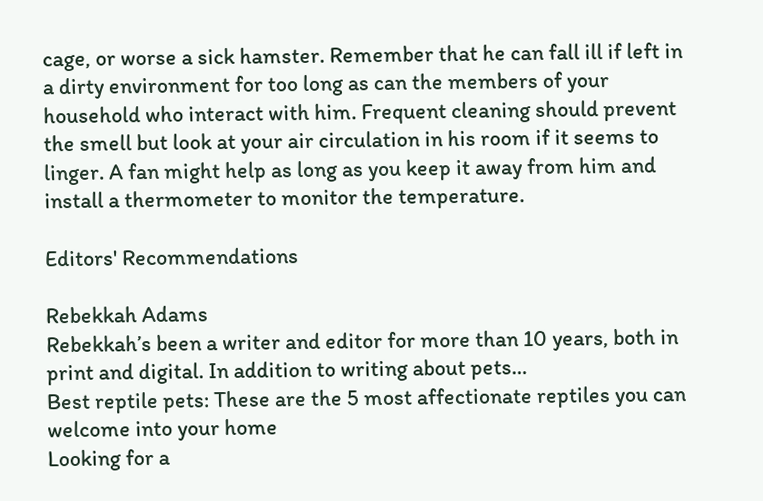cage, or worse a sick hamster. Remember that he can fall ill if left in a dirty environment for too long as can the members of your household who interact with him. Frequent cleaning should prevent the smell but look at your air circulation in his room if it seems to linger. A fan might help as long as you keep it away from him and install a thermometer to monitor the temperature.

Editors' Recommendations

Rebekkah Adams
Rebekkah’s been a writer and editor for more than 10 years, both in print and digital. In addition to writing about pets…
Best reptile pets: These are the 5 most affectionate reptiles you can welcome into your home
Looking for a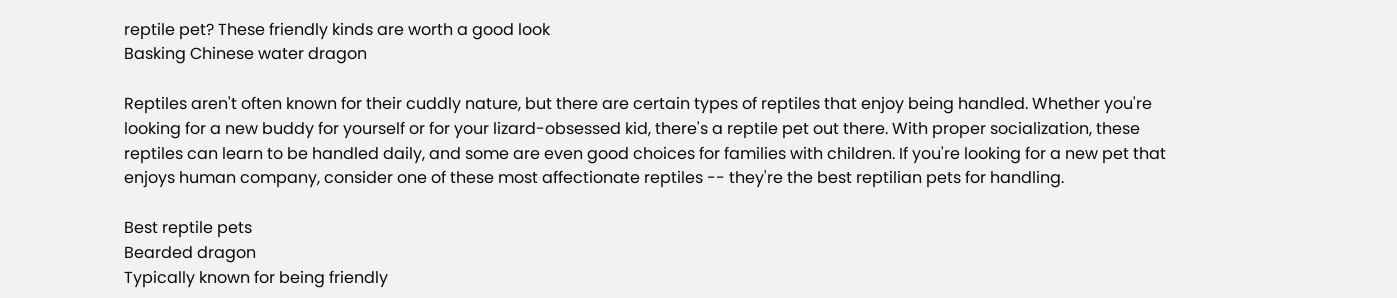reptile pet? These friendly kinds are worth a good look
Basking Chinese water dragon

Reptiles aren't often known for their cuddly nature, but there are certain types of reptiles that enjoy being handled. Whether you're looking for a new buddy for yourself or for your lizard-obsessed kid, there's a reptile pet out there. With proper socialization, these reptiles can learn to be handled daily, and some are even good choices for families with children. If you're looking for a new pet that enjoys human company, consider one of these most affectionate reptiles -- they're the best reptilian pets for handling.

Best reptile pets
Bearded dragon
Typically known for being friendly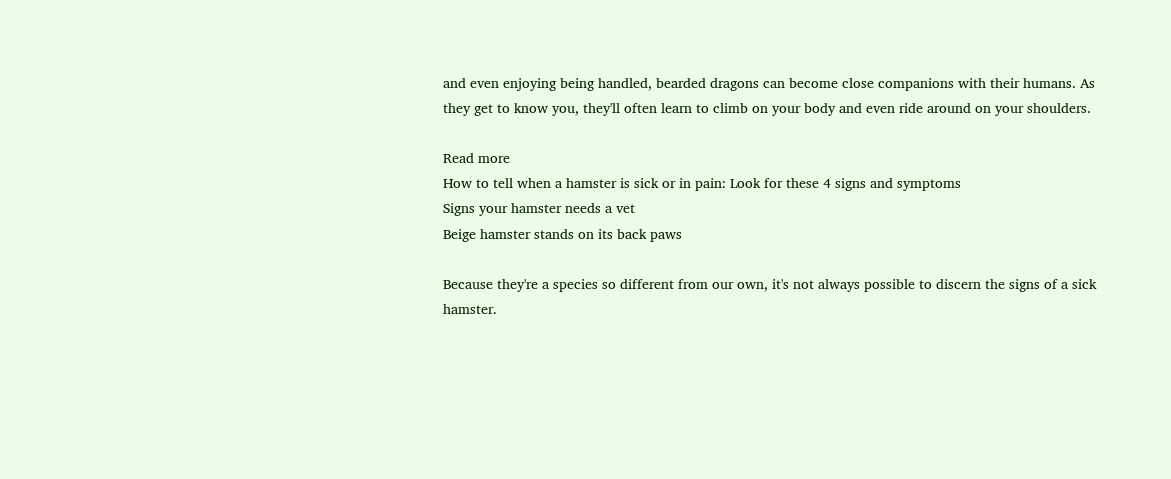and even enjoying being handled, bearded dragons can become close companions with their humans. As they get to know you, they'll often learn to climb on your body and even ride around on your shoulders.

Read more
How to tell when a hamster is sick or in pain: Look for these 4 signs and symptoms
Signs your hamster needs a vet
Beige hamster stands on its back paws

Because they're a species so different from our own, it's not always possible to discern the signs of a sick hamster.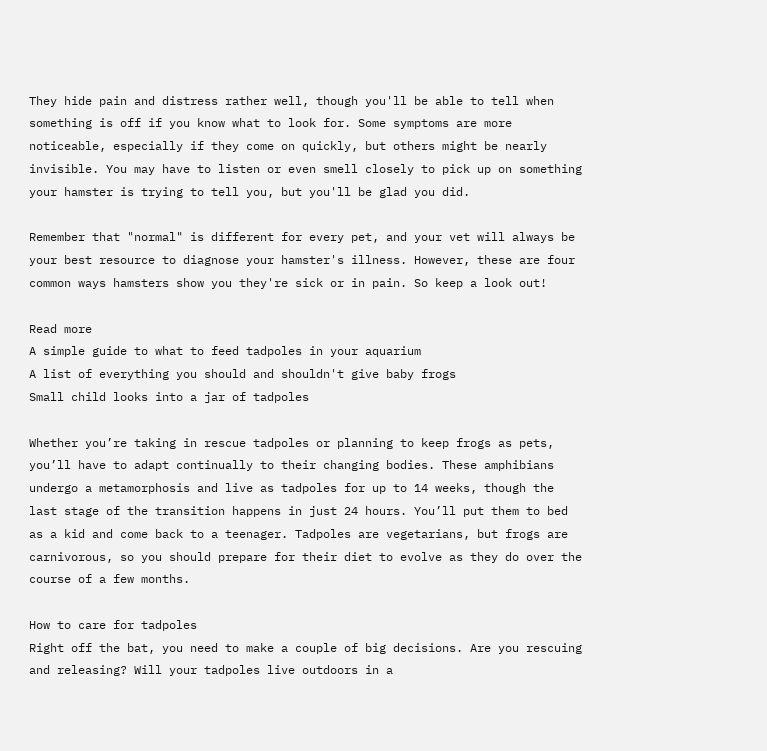They hide pain and distress rather well, though you'll be able to tell when something is off if you know what to look for. Some symptoms are more noticeable, especially if they come on quickly, but others might be nearly invisible. You may have to listen or even smell closely to pick up on something your hamster is trying to tell you, but you'll be glad you did.

Remember that "normal" is different for every pet, and your vet will always be your best resource to diagnose your hamster's illness. However, these are four common ways hamsters show you they're sick or in pain. So keep a look out!

Read more
A simple guide to what to feed tadpoles in your aquarium
A list of everything you should and shouldn't give baby frogs
Small child looks into a jar of tadpoles

Whether you’re taking in rescue tadpoles or planning to keep frogs as pets, you’ll have to adapt continually to their changing bodies. These amphibians undergo a metamorphosis and live as tadpoles for up to 14 weeks, though the last stage of the transition happens in just 24 hours. You’ll put them to bed as a kid and come back to a teenager. Tadpoles are vegetarians, but frogs are carnivorous, so you should prepare for their diet to evolve as they do over the course of a few months.

How to care for tadpoles
Right off the bat, you need to make a couple of big decisions. Are you rescuing and releasing? Will your tadpoles live outdoors in a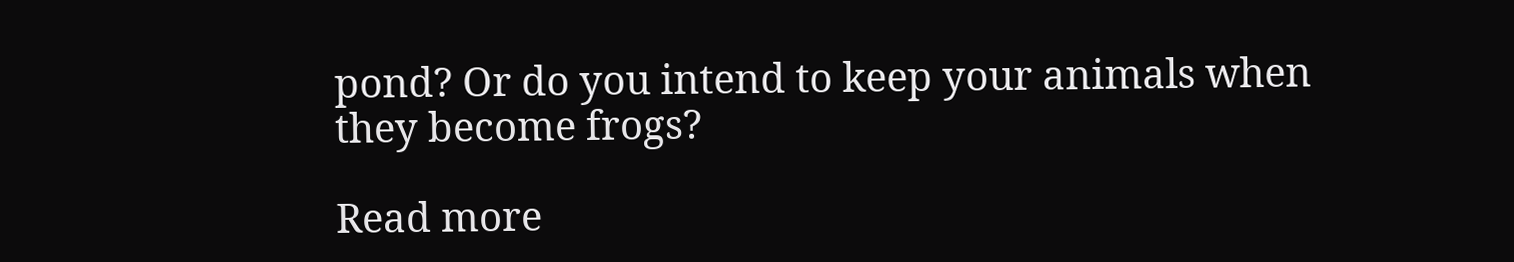pond? Or do you intend to keep your animals when they become frogs?

Read more